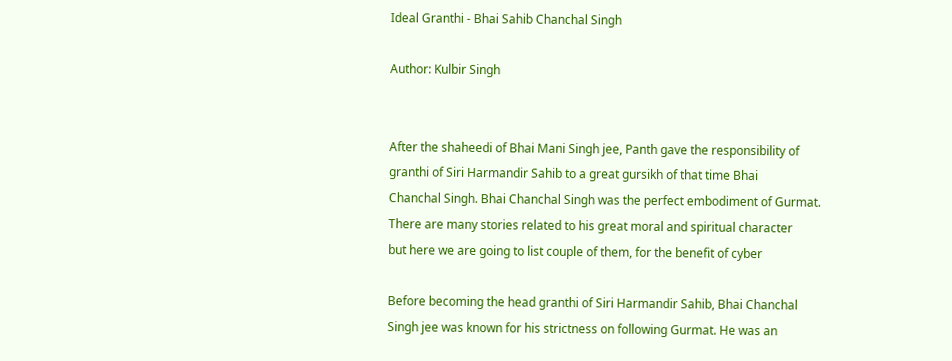Ideal Granthi - Bhai Sahib Chanchal Singh

Author: Kulbir Singh


After the shaheedi of Bhai Mani Singh jee, Panth gave the responsibility of
granthi of Siri Harmandir Sahib to a great gursikh of that time Bhai
Chanchal Singh. Bhai Chanchal Singh was the perfect embodiment of Gurmat.
There are many stories related to his great moral and spiritual character
but here we are going to list couple of them, for the benefit of cyber

Before becoming the head granthi of Siri Harmandir Sahib, Bhai Chanchal
Singh jee was known for his strictness on following Gurmat. He was an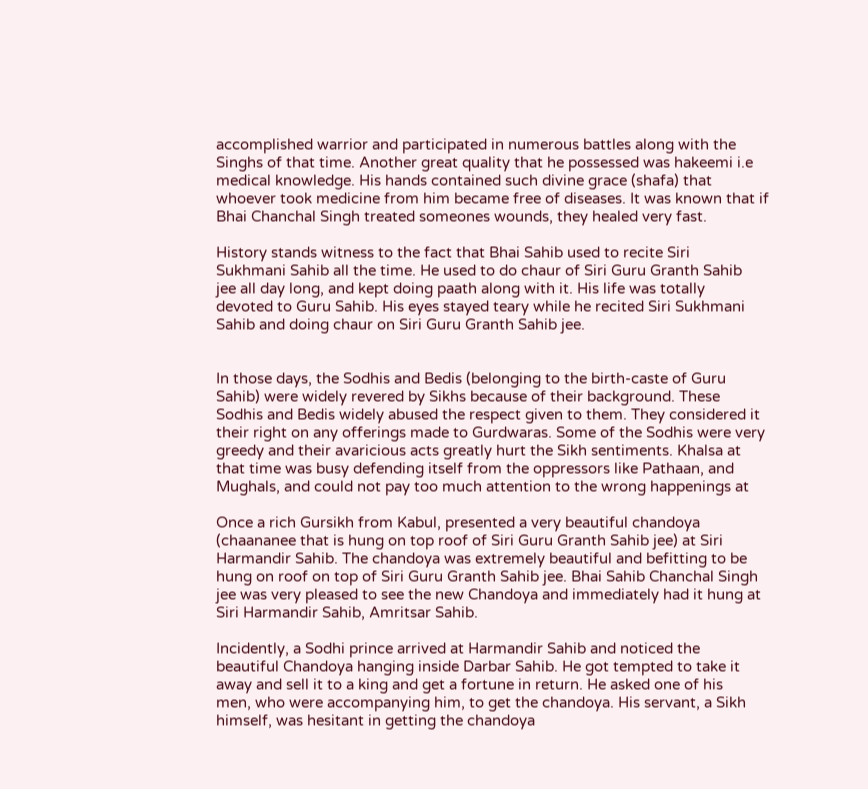accomplished warrior and participated in numerous battles along with the
Singhs of that time. Another great quality that he possessed was hakeemi i.e
medical knowledge. His hands contained such divine grace (shafa) that
whoever took medicine from him became free of diseases. It was known that if
Bhai Chanchal Singh treated someones wounds, they healed very fast.

History stands witness to the fact that Bhai Sahib used to recite Siri
Sukhmani Sahib all the time. He used to do chaur of Siri Guru Granth Sahib
jee all day long, and kept doing paath along with it. His life was totally
devoted to Guru Sahib. His eyes stayed teary while he recited Siri Sukhmani
Sahib and doing chaur on Siri Guru Granth Sahib jee.


In those days, the Sodhis and Bedis (belonging to the birth-caste of Guru
Sahib) were widely revered by Sikhs because of their background. These
Sodhis and Bedis widely abused the respect given to them. They considered it
their right on any offerings made to Gurdwaras. Some of the Sodhis were very
greedy and their avaricious acts greatly hurt the Sikh sentiments. Khalsa at
that time was busy defending itself from the oppressors like Pathaan, and
Mughals, and could not pay too much attention to the wrong happenings at

Once a rich Gursikh from Kabul, presented a very beautiful chandoya
(chaananee that is hung on top roof of Siri Guru Granth Sahib jee) at Siri
Harmandir Sahib. The chandoya was extremely beautiful and befitting to be
hung on roof on top of Siri Guru Granth Sahib jee. Bhai Sahib Chanchal Singh
jee was very pleased to see the new Chandoya and immediately had it hung at
Siri Harmandir Sahib, Amritsar Sahib.

Incidently, a Sodhi prince arrived at Harmandir Sahib and noticed the
beautiful Chandoya hanging inside Darbar Sahib. He got tempted to take it
away and sell it to a king and get a fortune in return. He asked one of his
men, who were accompanying him, to get the chandoya. His servant, a Sikh
himself, was hesitant in getting the chandoya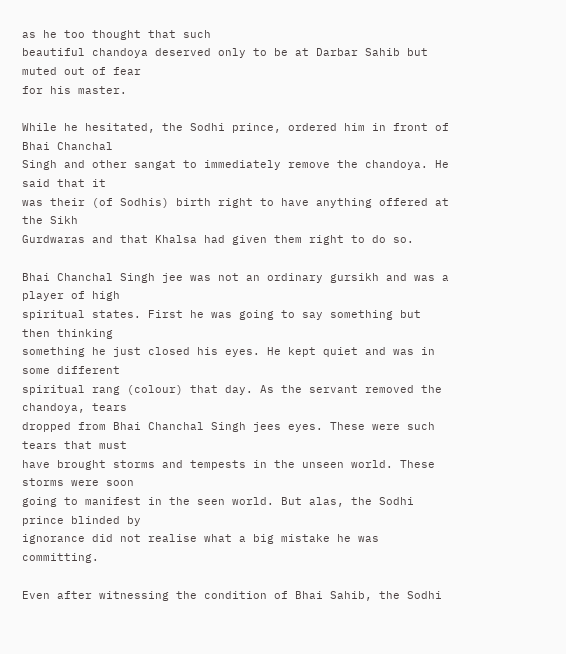as he too thought that such
beautiful chandoya deserved only to be at Darbar Sahib but muted out of fear
for his master.

While he hesitated, the Sodhi prince, ordered him in front of Bhai Chanchal
Singh and other sangat to immediately remove the chandoya. He said that it
was their (of Sodhis) birth right to have anything offered at the Sikh
Gurdwaras and that Khalsa had given them right to do so.

Bhai Chanchal Singh jee was not an ordinary gursikh and was a player of high
spiritual states. First he was going to say something but then thinking
something he just closed his eyes. He kept quiet and was in some different
spiritual rang (colour) that day. As the servant removed the chandoya, tears
dropped from Bhai Chanchal Singh jees eyes. These were such tears that must
have brought storms and tempests in the unseen world. These storms were soon
going to manifest in the seen world. But alas, the Sodhi prince blinded by
ignorance did not realise what a big mistake he was committing.

Even after witnessing the condition of Bhai Sahib, the Sodhi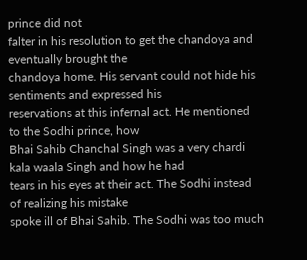prince did not
falter in his resolution to get the chandoya and eventually brought the
chandoya home. His servant could not hide his sentiments and expressed his
reservations at this infernal act. He mentioned to the Sodhi prince, how
Bhai Sahib Chanchal Singh was a very chardi kala waala Singh and how he had
tears in his eyes at their act. The Sodhi instead of realizing his mistake
spoke ill of Bhai Sahib. The Sodhi was too much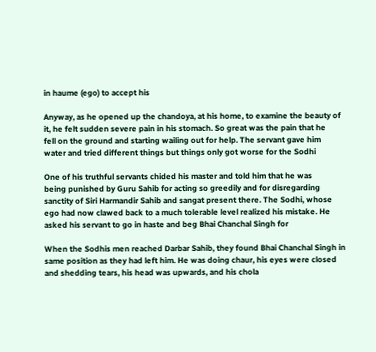in haume (ego) to accept his

Anyway, as he opened up the chandoya, at his home, to examine the beauty of
it, he felt sudden severe pain in his stomach. So great was the pain that he
fell on the ground and starting wailing out for help. The servant gave him
water and tried different things but things only got worse for the Sodhi

One of his truthful servants chided his master and told him that he was
being punished by Guru Sahib for acting so greedily and for disregarding
sanctity of Siri Harmandir Sahib and sangat present there. The Sodhi, whose
ego had now clawed back to a much tolerable level realized his mistake. He
asked his servant to go in haste and beg Bhai Chanchal Singh for

When the Sodhis men reached Darbar Sahib, they found Bhai Chanchal Singh in
same position as they had left him. He was doing chaur, his eyes were closed
and shedding tears, his head was upwards, and his chola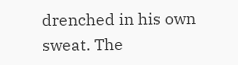drenched in his own
sweat. The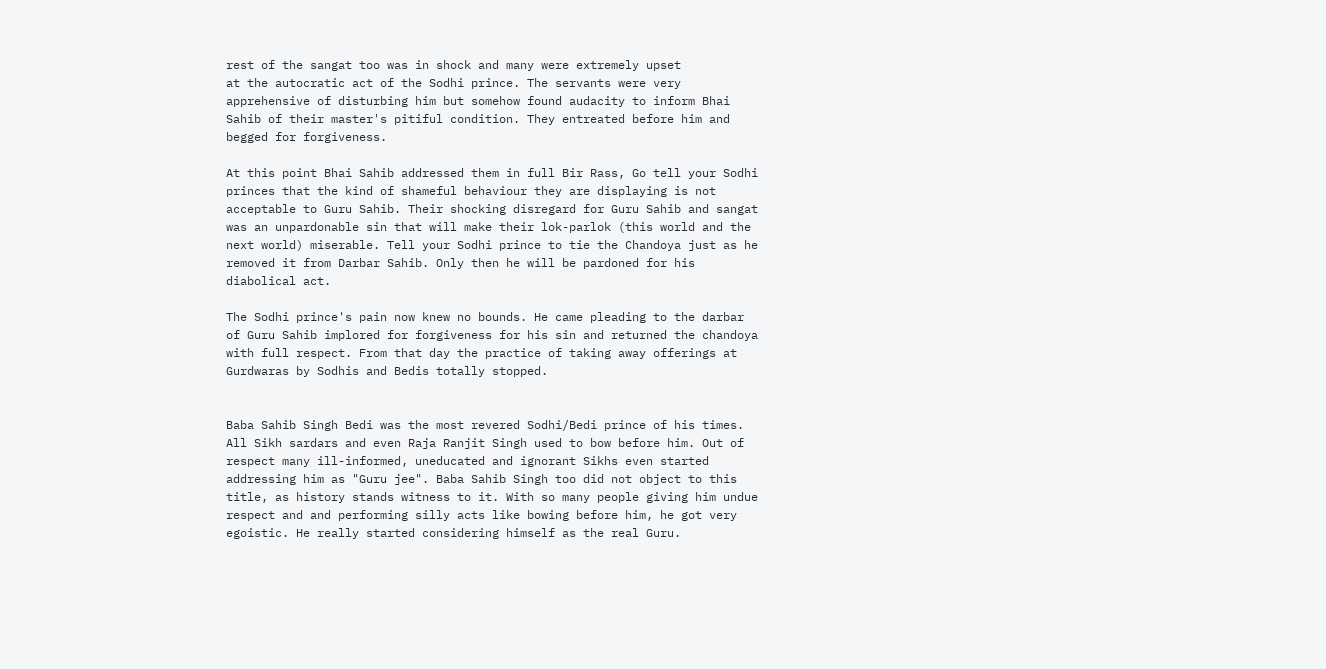rest of the sangat too was in shock and many were extremely upset
at the autocratic act of the Sodhi prince. The servants were very
apprehensive of disturbing him but somehow found audacity to inform Bhai
Sahib of their master's pitiful condition. They entreated before him and
begged for forgiveness.

At this point Bhai Sahib addressed them in full Bir Rass, Go tell your Sodhi
princes that the kind of shameful behaviour they are displaying is not
acceptable to Guru Sahib. Their shocking disregard for Guru Sahib and sangat
was an unpardonable sin that will make their lok-parlok (this world and the
next world) miserable. Tell your Sodhi prince to tie the Chandoya just as he
removed it from Darbar Sahib. Only then he will be pardoned for his
diabolical act.

The Sodhi prince's pain now knew no bounds. He came pleading to the darbar
of Guru Sahib implored for forgiveness for his sin and returned the chandoya
with full respect. From that day the practice of taking away offerings at
Gurdwaras by Sodhis and Bedis totally stopped.


Baba Sahib Singh Bedi was the most revered Sodhi/Bedi prince of his times.
All Sikh sardars and even Raja Ranjit Singh used to bow before him. Out of
respect many ill-informed, uneducated and ignorant Sikhs even started
addressing him as "Guru jee". Baba Sahib Singh too did not object to this
title, as history stands witness to it. With so many people giving him undue
respect and and performing silly acts like bowing before him, he got very
egoistic. He really started considering himself as the real Guru.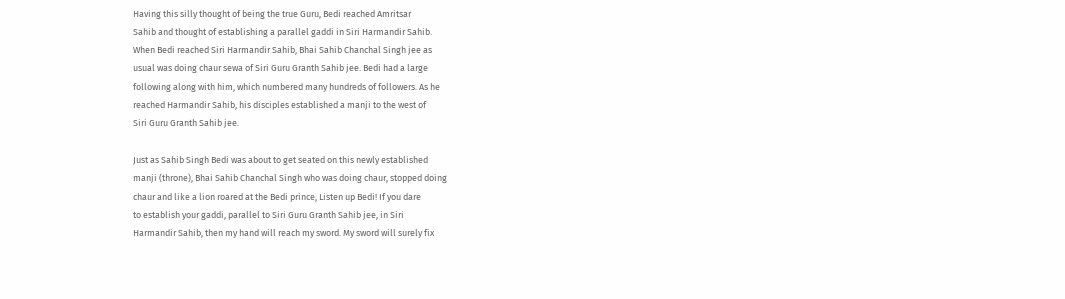Having this silly thought of being the true Guru, Bedi reached Amritsar
Sahib and thought of establishing a parallel gaddi in Siri Harmandir Sahib.
When Bedi reached Siri Harmandir Sahib, Bhai Sahib Chanchal Singh jee as
usual was doing chaur sewa of Siri Guru Granth Sahib jee. Bedi had a large
following along with him, which numbered many hundreds of followers. As he
reached Harmandir Sahib, his disciples established a manji to the west of
Siri Guru Granth Sahib jee.

Just as Sahib Singh Bedi was about to get seated on this newly established
manji (throne), Bhai Sahib Chanchal Singh who was doing chaur, stopped doing
chaur and like a lion roared at the Bedi prince, Listen up Bedi! If you dare
to establish your gaddi, parallel to Siri Guru Granth Sahib jee, in Siri
Harmandir Sahib, then my hand will reach my sword. My sword will surely fix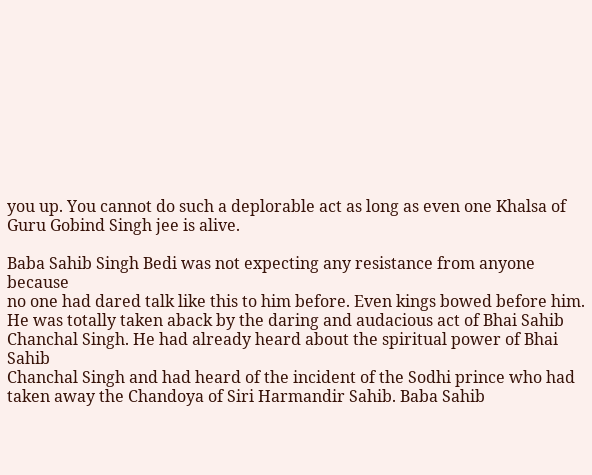you up. You cannot do such a deplorable act as long as even one Khalsa of
Guru Gobind Singh jee is alive.

Baba Sahib Singh Bedi was not expecting any resistance from anyone because
no one had dared talk like this to him before. Even kings bowed before him.
He was totally taken aback by the daring and audacious act of Bhai Sahib
Chanchal Singh. He had already heard about the spiritual power of Bhai Sahib
Chanchal Singh and had heard of the incident of the Sodhi prince who had
taken away the Chandoya of Siri Harmandir Sahib. Baba Sahib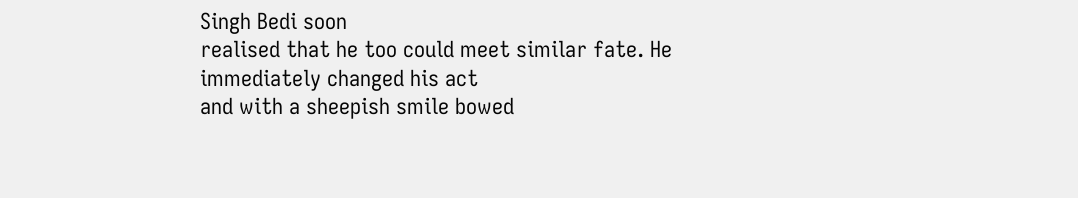Singh Bedi soon
realised that he too could meet similar fate. He immediately changed his act
and with a sheepish smile bowed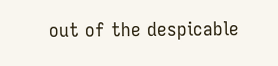out of the despicable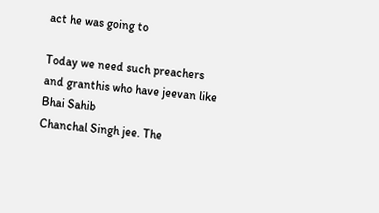act he was going to

Today we need such preachers and granthis who have jeevan like Bhai Sahib
Chanchal Singh jee. The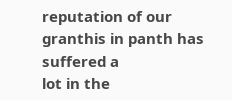reputation of our granthis in panth has suffered a
lot in the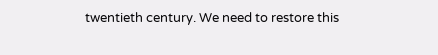twentieth century. We need to restore this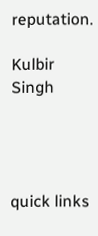reputation.

Kulbir Singh




quick links